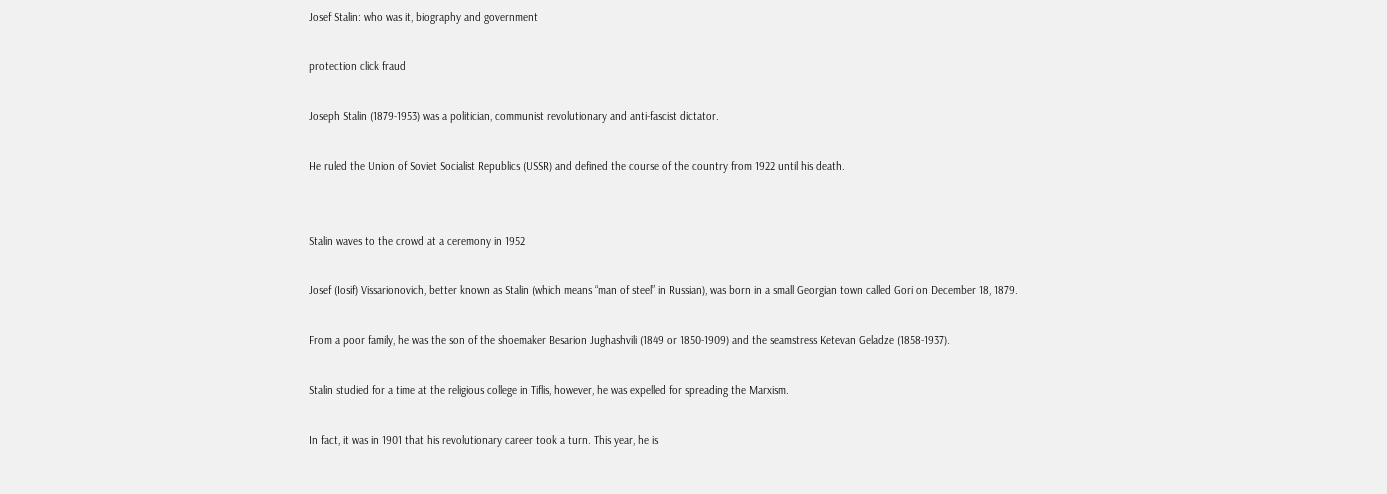Josef Stalin: who was it, biography and government

protection click fraud

Joseph Stalin (1879-1953) was a politician, communist revolutionary and anti-fascist dictator.

He ruled the Union of Soviet Socialist Republics (USSR) and defined the course of the country from 1922 until his death.


Stalin waves to the crowd at a ceremony in 1952

Josef (Iosif) Vissarionovich, better known as Stalin (which means “man of steel” in Russian), was born in a small Georgian town called Gori on December 18, 1879.

From a poor family, he was the son of the shoemaker Besarion Jughashvili (1849 or 1850-1909) and the seamstress Ketevan Geladze (1858-1937).

Stalin studied for a time at the religious college in Tiflis, however, he was expelled for spreading the Marxism.

In fact, it was in 1901 that his revolutionary career took a turn. This year, he is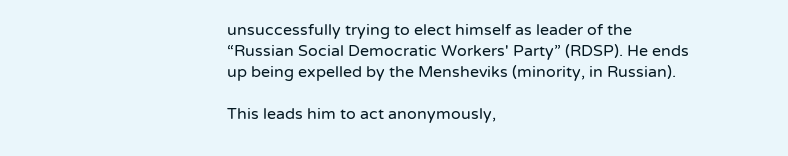unsuccessfully trying to elect himself as leader of the “Russian Social Democratic Workers' Party” (RDSP). He ends up being expelled by the Mensheviks (minority, in Russian).

This leads him to act anonymously,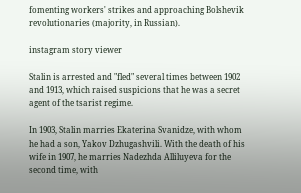fomenting workers' strikes and approaching Bolshevik revolutionaries (majority, in Russian).

instagram story viewer

Stalin is arrested and "fled" several times between 1902 and 1913, which raised suspicions that he was a secret agent of the tsarist regime.

In 1903, Stalin marries Ekaterina Svanidze, with whom he had a son, Yakov Dzhugashvili. With the death of his wife in 1907, he marries Nadezhda Alliluyeva for the second time, with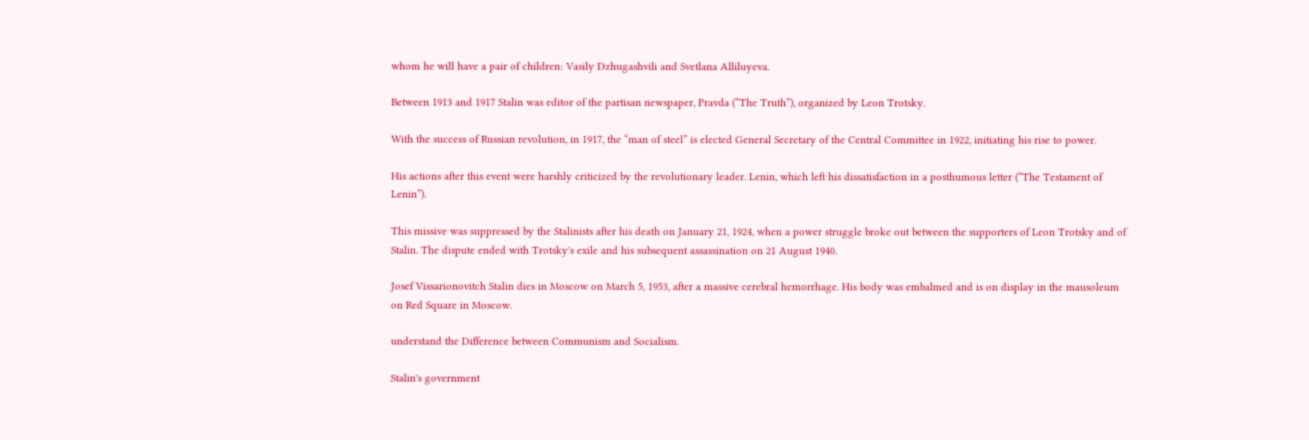whom he will have a pair of children: Vasily Dzhugashvili and Svetlana Alliluyeva.

Between 1913 and 1917 Stalin was editor of the partisan newspaper, Pravda (“The Truth”), organized by Leon Trotsky.

With the success of Russian revolution, in 1917, the “man of steel” is elected General Secretary of the Central Committee in 1922, initiating his rise to power.

His actions after this event were harshly criticized by the revolutionary leader. Lenin, which left his dissatisfaction in a posthumous letter (“The Testament of Lenin”).

This missive was suppressed by the Stalinists after his death on January 21, 1924, when a power struggle broke out between the supporters of Leon Trotsky and of Stalin. The dispute ended with Trotsky's exile and his subsequent assassination on 21 August 1940.

Josef Vissarionovitch Stalin dies in Moscow on March 5, 1953, after a massive cerebral hemorrhage. His body was embalmed and is on display in the mausoleum on Red Square in Moscow.

understand the Difference between Communism and Socialism.

Stalin's government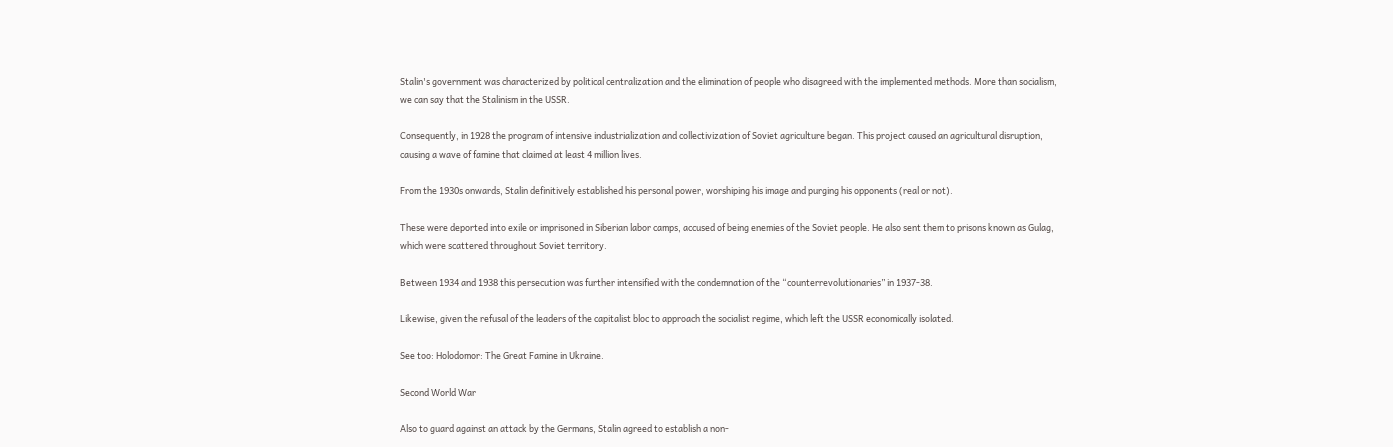Stalin's government was characterized by political centralization and the elimination of people who disagreed with the implemented methods. More than socialism, we can say that the Stalinism in the USSR.

Consequently, in 1928 the program of intensive industrialization and collectivization of Soviet agriculture began. This project caused an agricultural disruption, causing a wave of famine that claimed at least 4 million lives.

From the 1930s onwards, Stalin definitively established his personal power, worshiping his image and purging his opponents (real or not).

These were deported into exile or imprisoned in Siberian labor camps, accused of being enemies of the Soviet people. He also sent them to prisons known as Gulag, which were scattered throughout Soviet territory.

Between 1934 and 1938 this persecution was further intensified with the condemnation of the “counterrevolutionaries” in 1937-38.

Likewise, given the refusal of the leaders of the capitalist bloc to approach the socialist regime, which left the USSR economically isolated.

See too: Holodomor: The Great Famine in Ukraine.

Second World War

Also to guard against an attack by the Germans, Stalin agreed to establish a non-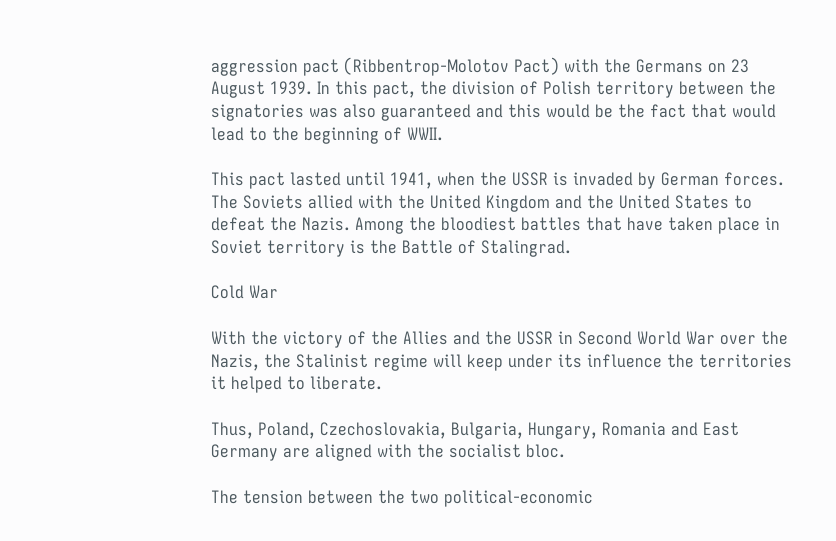aggression pact (Ribbentrop-Molotov Pact) with the Germans on 23 August 1939. In this pact, the division of Polish territory between the signatories was also guaranteed and this would be the fact that would lead to the beginning of WWII.

This pact lasted until 1941, when the USSR is invaded by German forces. The Soviets allied with the United Kingdom and the United States to defeat the Nazis. Among the bloodiest battles that have taken place in Soviet territory is the Battle of Stalingrad.

Cold War

With the victory of the Allies and the USSR in Second World War over the Nazis, the Stalinist regime will keep under its influence the territories it helped to liberate.

Thus, Poland, Czechoslovakia, Bulgaria, Hungary, Romania and East Germany are aligned with the socialist bloc.

The tension between the two political-economic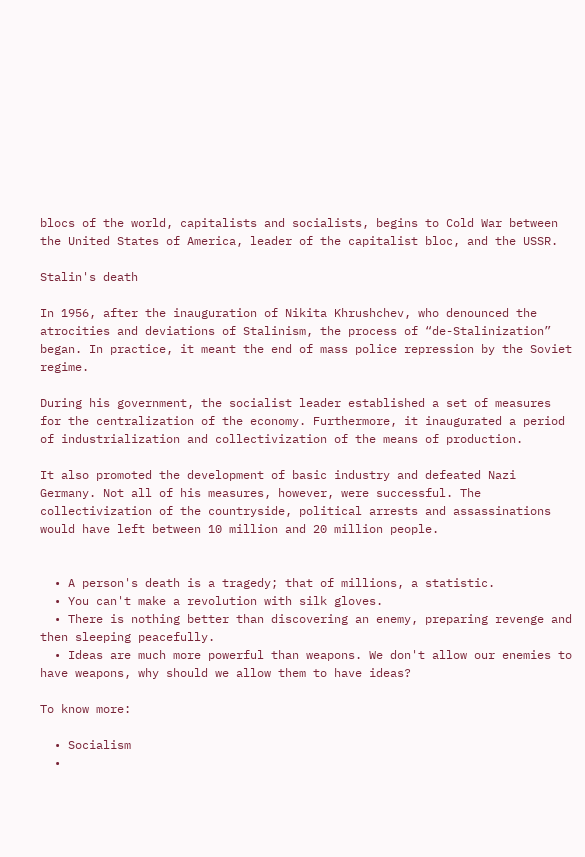blocs of the world, capitalists and socialists, begins to Cold War between the United States of America, leader of the capitalist bloc, and the USSR.

Stalin's death

In 1956, after the inauguration of Nikita Khrushchev, who denounced the atrocities and deviations of Stalinism, the process of “de-Stalinization” began. In practice, it meant the end of mass police repression by the Soviet regime.

During his government, the socialist leader established a set of measures for the centralization of the economy. Furthermore, it inaugurated a period of industrialization and collectivization of the means of production.

It also promoted the development of basic industry and defeated Nazi Germany. Not all of his measures, however, were successful. The collectivization of the countryside, political arrests and assassinations would have left between 10 million and 20 million people.


  • A person's death is a tragedy; that of millions, a statistic.
  • You can't make a revolution with silk gloves.
  • There is nothing better than discovering an enemy, preparing revenge and then sleeping peacefully.
  • Ideas are much more powerful than weapons. We don't allow our enemies to have weapons, why should we allow them to have ideas?

To know more:

  • Socialism
  •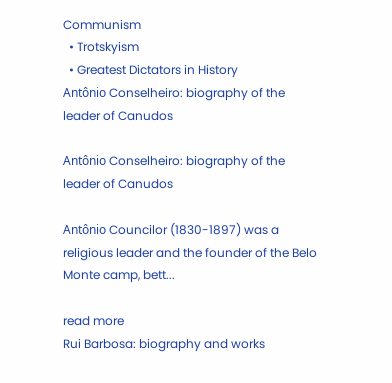Communism
  • Trotskyism
  • Greatest Dictators in History
Antônio Conselheiro: biography of the leader of Canudos

Antônio Conselheiro: biography of the leader of Canudos

Antônio Councilor (1830-1897) was a religious leader and the founder of the Belo Monte camp, bett...

read more
Rui Barbosa: biography and works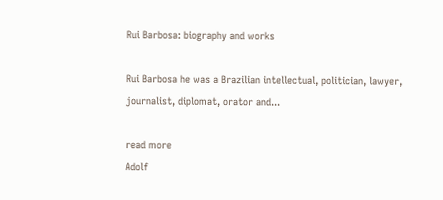Rui Barbosa: biography and works

Rui Barbosa he was a Brazilian intellectual, politician, lawyer, journalist, diplomat, orator and...

read more
Adolf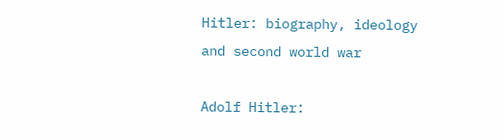Hitler: biography, ideology and second world war

Adolf Hitler: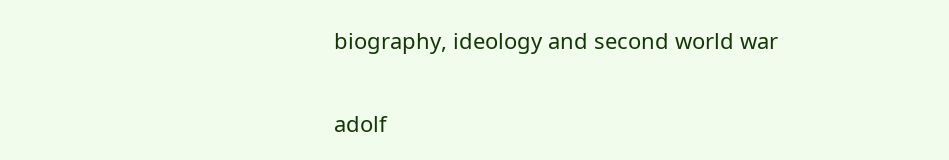biography, ideology and second world war

adolf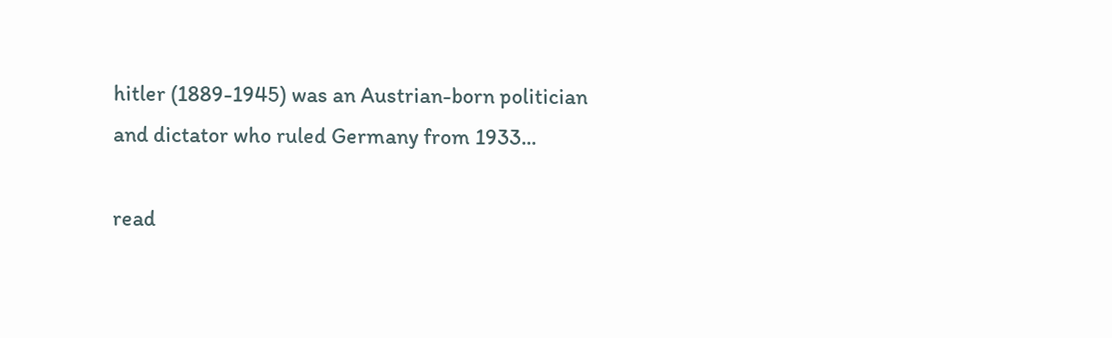hitler (1889-1945) was an Austrian-born politician and dictator who ruled Germany from 1933...

read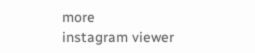more
instagram viewer